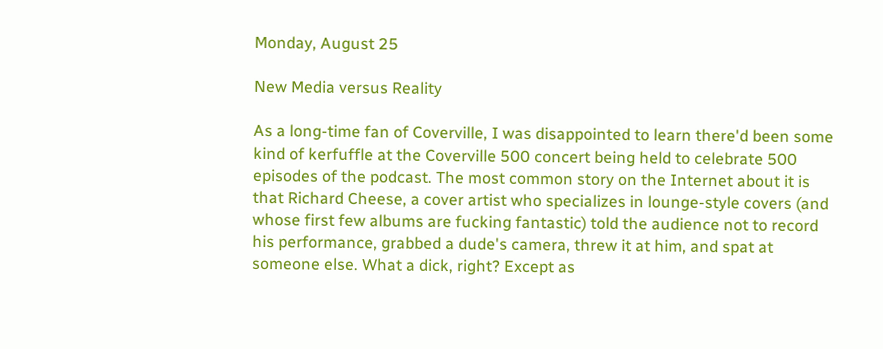Monday, August 25

New Media versus Reality

As a long-time fan of Coverville, I was disappointed to learn there'd been some kind of kerfuffle at the Coverville 500 concert being held to celebrate 500 episodes of the podcast. The most common story on the Internet about it is that Richard Cheese, a cover artist who specializes in lounge-style covers (and whose first few albums are fucking fantastic) told the audience not to record his performance, grabbed a dude's camera, threw it at him, and spat at someone else. What a dick, right? Except as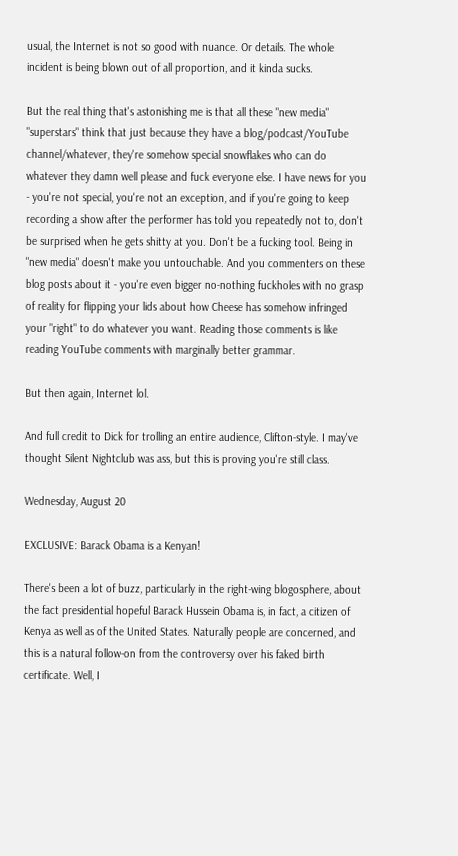usual, the Internet is not so good with nuance. Or details. The whole incident is being blown out of all proportion, and it kinda sucks.

But the real thing that's astonishing me is that all these "new media" "superstars" think that just because they have a blog/podcast/YouTube channel/whatever, they're somehow special snowflakes who can do whatever they damn well please and fuck everyone else. I have news for you - you're not special, you're not an exception, and if you're going to keep recording a show after the performer has told you repeatedly not to, don't be surprised when he gets shitty at you. Don't be a fucking tool. Being in "new media" doesn't make you untouchable. And you commenters on these blog posts about it - you're even bigger no-nothing fuckholes with no grasp of reality for flipping your lids about how Cheese has somehow infringed your "right" to do whatever you want. Reading those comments is like reading YouTube comments with marginally better grammar.

But then again, Internet lol.

And full credit to Dick for trolling an entire audience, Clifton-style. I may've thought Silent Nightclub was ass, but this is proving you're still class.

Wednesday, August 20

EXCLUSIVE: Barack Obama is a Kenyan!

There's been a lot of buzz, particularly in the right-wing blogosphere, about the fact presidential hopeful Barack Hussein Obama is, in fact, a citizen of Kenya as well as of the United States. Naturally people are concerned, and this is a natural follow-on from the controversy over his faked birth certificate. Well, I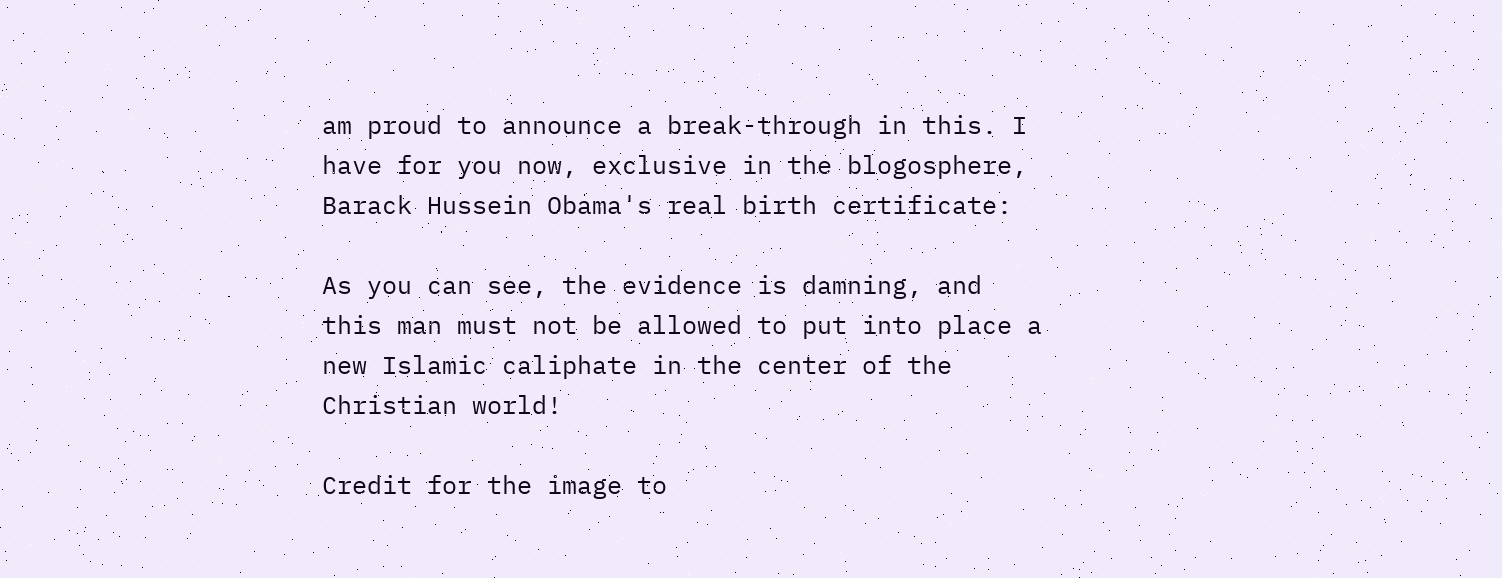am proud to announce a break-through in this. I have for you now, exclusive in the blogosphere, Barack Hussein Obama's real birth certificate:

As you can see, the evidence is damning, and this man must not be allowed to put into place a new Islamic caliphate in the center of the Christian world!

Credit for the image to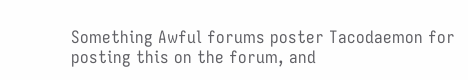Something Awful forums poster Tacodaemon for posting this on the forum, and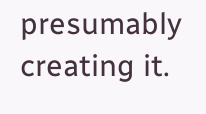presumably creating it.